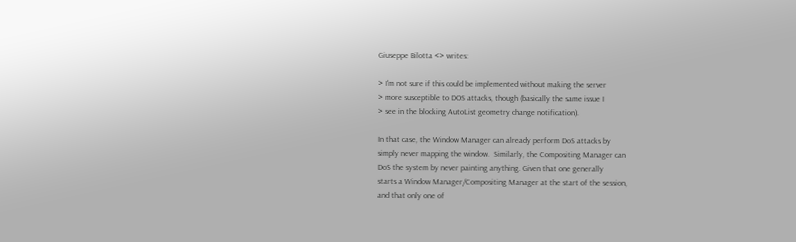Giuseppe Bilotta <> writes:

> I'm not sure if this could be implemented without making the server
> more susceptible to DOS attacks, though (basically the same issue I
> see in the blocking AutoList geometry change notification).

In that case, the Window Manager can already perform DoS attacks by
simply never mapping the window.  Similarly, the Compositing Manager can
DoS the system by never painting anything. Given that one generally
starts a Window Manager/Compositing Manager at the start of the session,
and that only one of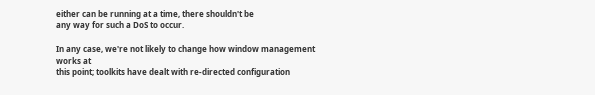either can be running at a time, there shouldn't be
any way for such a DoS to occur.

In any case, we're not likely to change how window management works at
this point; toolkits have dealt with re-directed configuration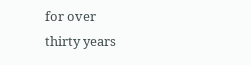for over
thirty years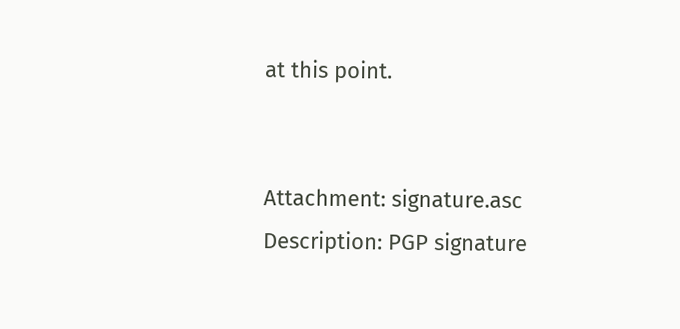at this point.


Attachment: signature.asc
Description: PGP signature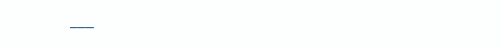___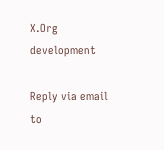X.Org development

Reply via email to